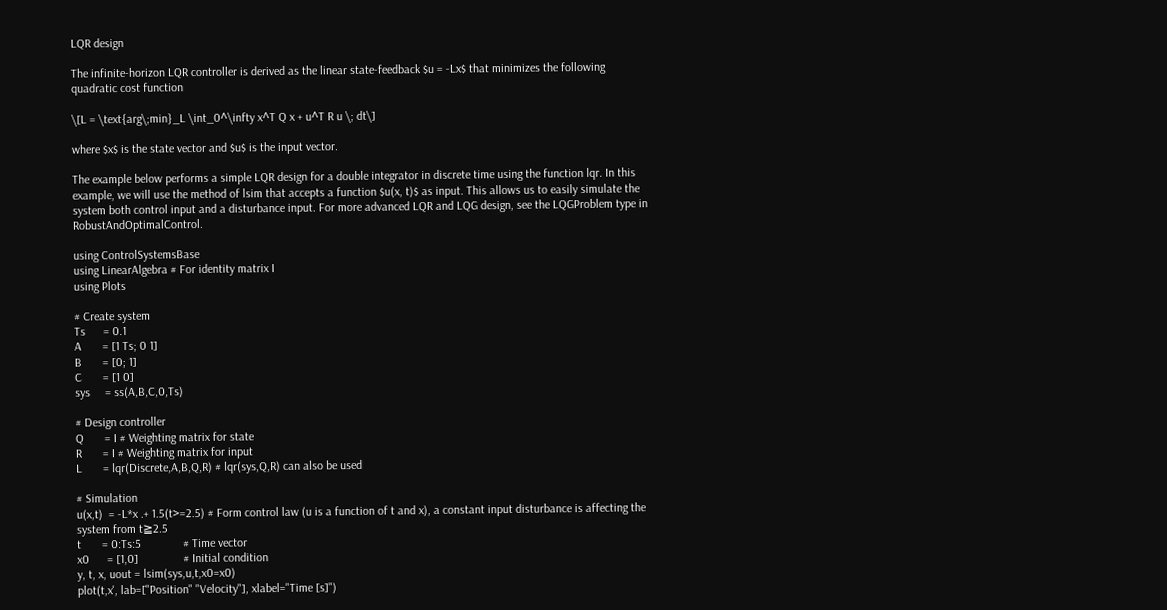LQR design

The infinite-horizon LQR controller is derived as the linear state-feedback $u = -Lx$ that minimizes the following quadratic cost function

\[L = \text{arg\;min}_L \int_0^\infty x^T Q x + u^T R u \; dt\]

where $x$ is the state vector and $u$ is the input vector.

The example below performs a simple LQR design for a double integrator in discrete time using the function lqr. In this example, we will use the method of lsim that accepts a function $u(x, t)$ as input. This allows us to easily simulate the system both control input and a disturbance input. For more advanced LQR and LQG design, see the LQGProblem type in RobustAndOptimalControl.

using ControlSystemsBase
using LinearAlgebra # For identity matrix I
using Plots

# Create system
Ts      = 0.1
A       = [1 Ts; 0 1]
B       = [0; 1]
C       = [1 0]
sys     = ss(A,B,C,0,Ts)

# Design controller
Q       = I # Weighting matrix for state
R       = I # Weighting matrix for input
L       = lqr(Discrete,A,B,Q,R) # lqr(sys,Q,R) can also be used

# Simulation
u(x,t)  = -L*x .+ 1.5(t>=2.5) # Form control law (u is a function of t and x), a constant input disturbance is affecting the system from t≧2.5
t       = 0:Ts:5              # Time vector
x0      = [1,0]               # Initial condition
y, t, x, uout = lsim(sys,u,t,x0=x0)
plot(t,x', lab=["Position" "Velocity"], xlabel="Time [s]")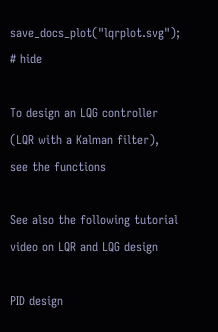save_docs_plot("lqrplot.svg"); # hide

To design an LQG controller (LQR with a Kalman filter), see the functions

See also the following tutorial video on LQR and LQG design

PID design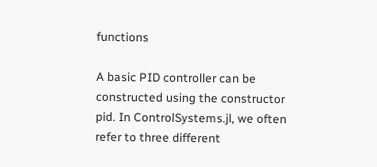functions

A basic PID controller can be constructed using the constructor pid. In ControlSystems.jl, we often refer to three different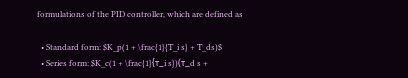formulations of the PID controller, which are defined as

  • Standard form: $K_p(1 + \frac{1}{T_i s} + T_ds)$
  • Series form: $K_c(1 + \frac{1}{τ_i s})(τ_d s +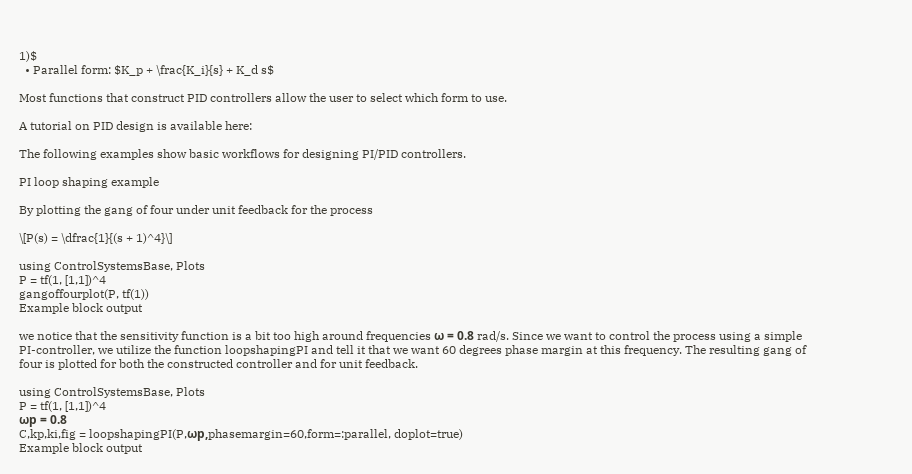1)$
  • Parallel form: $K_p + \frac{K_i}{s} + K_d s$

Most functions that construct PID controllers allow the user to select which form to use.

A tutorial on PID design is available here:

The following examples show basic workflows for designing PI/PID controllers.

PI loop shaping example

By plotting the gang of four under unit feedback for the process

\[P(s) = \dfrac{1}{(s + 1)^4}\]

using ControlSystemsBase, Plots
P = tf(1, [1,1])^4
gangoffourplot(P, tf(1))
Example block output

we notice that the sensitivity function is a bit too high around frequencies ω = 0.8 rad/s. Since we want to control the process using a simple PI-controller, we utilize the function loopshapingPI and tell it that we want 60 degrees phase margin at this frequency. The resulting gang of four is plotted for both the constructed controller and for unit feedback.

using ControlSystemsBase, Plots
P = tf(1, [1,1])^4
ωp = 0.8
C,kp,ki,fig = loopshapingPI(P,ωp,phasemargin=60,form=:parallel, doplot=true)
Example block output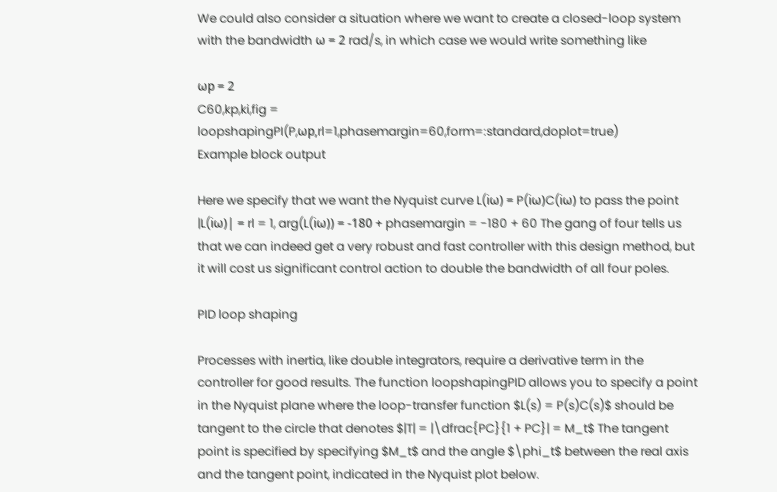We could also consider a situation where we want to create a closed-loop system with the bandwidth ω = 2 rad/s, in which case we would write something like

ωp = 2
C60,kp,ki,fig = loopshapingPI(P,ωp,rl=1,phasemargin=60,form=:standard,doplot=true)
Example block output

Here we specify that we want the Nyquist curve L(iω) = P(iω)C(iω) to pass the point |L(iω)| = rl = 1, arg(L(iω)) = -180 + phasemargin = -180 + 60 The gang of four tells us that we can indeed get a very robust and fast controller with this design method, but it will cost us significant control action to double the bandwidth of all four poles.

PID loop shaping

Processes with inertia, like double integrators, require a derivative term in the controller for good results. The function loopshapingPID allows you to specify a point in the Nyquist plane where the loop-transfer function $L(s) = P(s)C(s)$ should be tangent to the circle that denotes $|T| = |\dfrac{PC}{1 + PC}| = M_t$ The tangent point is specified by specifying $M_t$ and the angle $\phi_t$ between the real axis and the tangent point, indicated in the Nyquist plot below.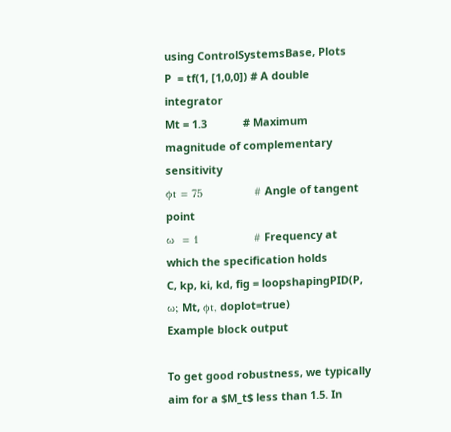using ControlSystemsBase, Plots
P  = tf(1, [1,0,0]) # A double integrator
Mt = 1.3            # Maximum magnitude of complementary sensitivity
ϕt = 75             # Angle of tangent point
ω  = 1              # Frequency at which the specification holds
C, kp, ki, kd, fig = loopshapingPID(P, ω; Mt, ϕt, doplot=true)
Example block output

To get good robustness, we typically aim for a $M_t$ less than 1.5. In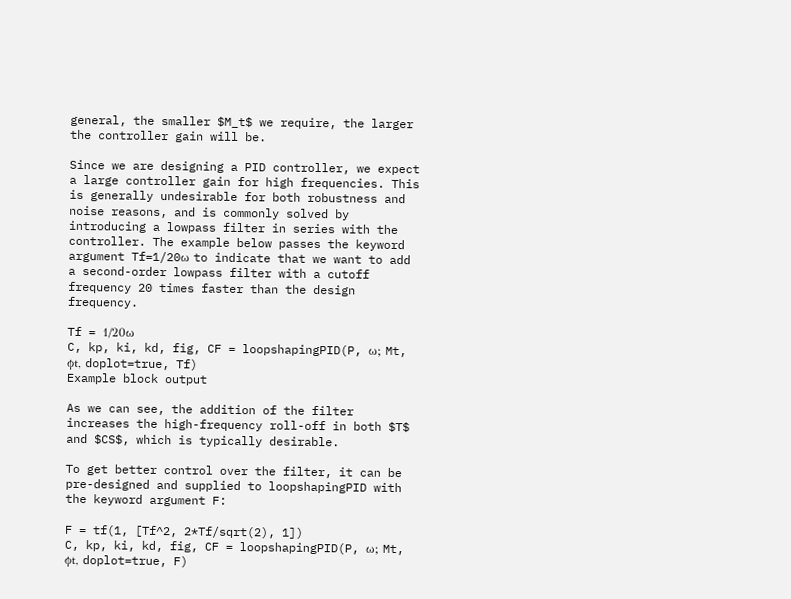general, the smaller $M_t$ we require, the larger the controller gain will be.

Since we are designing a PID controller, we expect a large controller gain for high frequencies. This is generally undesirable for both robustness and noise reasons, and is commonly solved by introducing a lowpass filter in series with the controller. The example below passes the keyword argument Tf=1/20ω to indicate that we want to add a second-order lowpass filter with a cutoff frequency 20 times faster than the design frequency.

Tf = 1/20ω
C, kp, ki, kd, fig, CF = loopshapingPID(P, ω; Mt, ϕt, doplot=true, Tf)
Example block output

As we can see, the addition of the filter increases the high-frequency roll-off in both $T$ and $CS$, which is typically desirable.

To get better control over the filter, it can be pre-designed and supplied to loopshapingPID with the keyword argument F:

F = tf(1, [Tf^2, 2*Tf/sqrt(2), 1])
C, kp, ki, kd, fig, CF = loopshapingPID(P, ω; Mt, ϕt, doplot=true, F)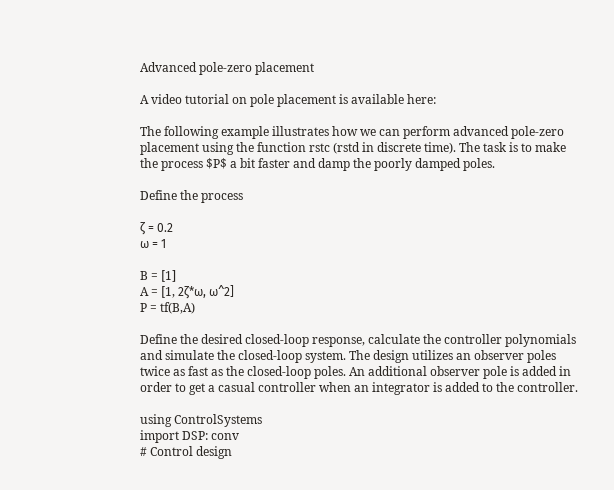Advanced pole-zero placement

A video tutorial on pole placement is available here:

The following example illustrates how we can perform advanced pole-zero placement using the function rstc (rstd in discrete time). The task is to make the process $P$ a bit faster and damp the poorly damped poles.

Define the process

ζ = 0.2
ω = 1

B = [1]
A = [1, 2ζ*ω, ω^2]
P = tf(B,A)

Define the desired closed-loop response, calculate the controller polynomials and simulate the closed-loop system. The design utilizes an observer poles twice as fast as the closed-loop poles. An additional observer pole is added in order to get a casual controller when an integrator is added to the controller.

using ControlSystems
import DSP: conv
# Control design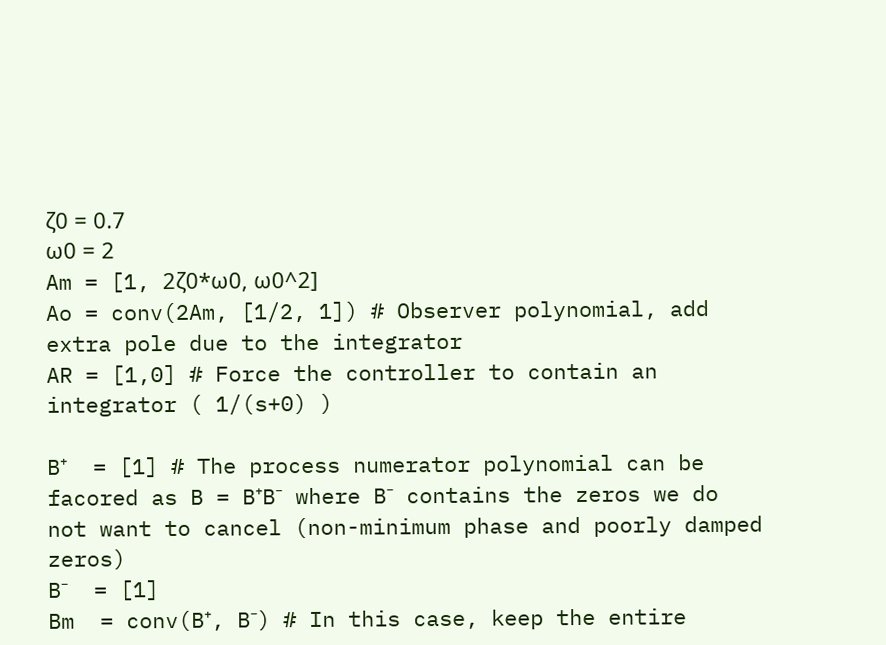ζ0 = 0.7
ω0 = 2
Am = [1, 2ζ0*ω0, ω0^2]
Ao = conv(2Am, [1/2, 1]) # Observer polynomial, add extra pole due to the integrator
AR = [1,0] # Force the controller to contain an integrator ( 1/(s+0) )

B⁺  = [1] # The process numerator polynomial can be facored as B = B⁺B⁻ where B⁻ contains the zeros we do not want to cancel (non-minimum phase and poorly damped zeros)
B⁻  = [1]
Bm  = conv(B⁺, B⁻) # In this case, keep the entire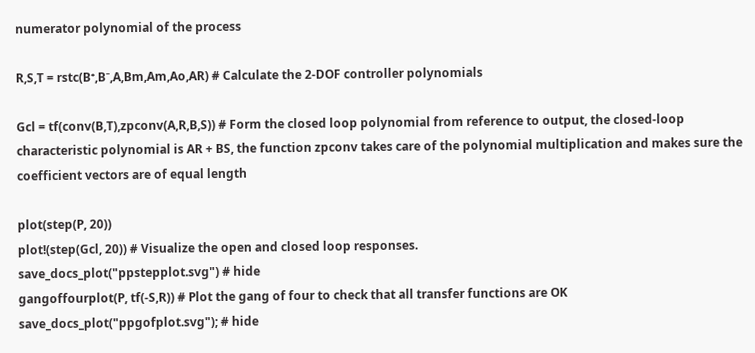numerator polynomial of the process

R,S,T = rstc(B⁺,B⁻,A,Bm,Am,Ao,AR) # Calculate the 2-DOF controller polynomials

Gcl = tf(conv(B,T),zpconv(A,R,B,S)) # Form the closed loop polynomial from reference to output, the closed-loop characteristic polynomial is AR + BS, the function zpconv takes care of the polynomial multiplication and makes sure the coefficient vectors are of equal length

plot(step(P, 20))
plot!(step(Gcl, 20)) # Visualize the open and closed loop responses.
save_docs_plot("ppstepplot.svg") # hide
gangoffourplot(P, tf(-S,R)) # Plot the gang of four to check that all transfer functions are OK
save_docs_plot("ppgofplot.svg"); # hide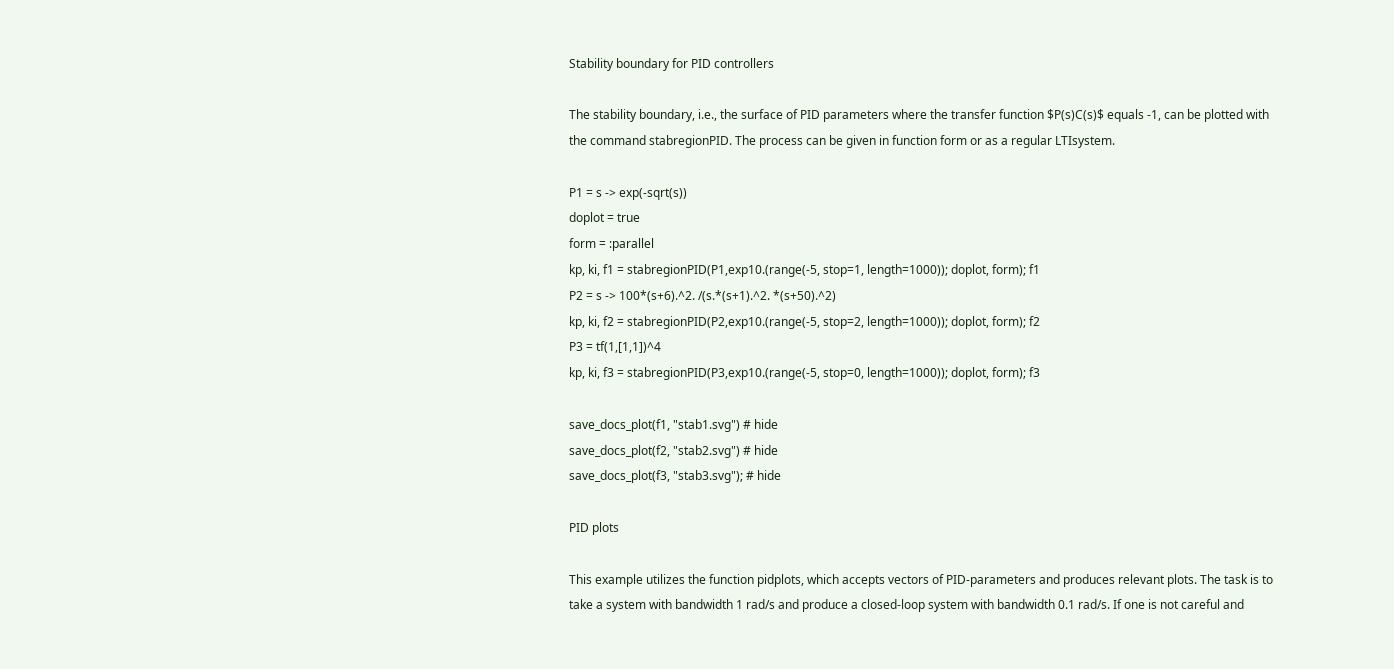Stability boundary for PID controllers

The stability boundary, i.e., the surface of PID parameters where the transfer function $P(s)C(s)$ equals -1, can be plotted with the command stabregionPID. The process can be given in function form or as a regular LTIsystem.

P1 = s -> exp(-sqrt(s))
doplot = true
form = :parallel
kp, ki, f1 = stabregionPID(P1,exp10.(range(-5, stop=1, length=1000)); doplot, form); f1
P2 = s -> 100*(s+6).^2. /(s.*(s+1).^2. *(s+50).^2)
kp, ki, f2 = stabregionPID(P2,exp10.(range(-5, stop=2, length=1000)); doplot, form); f2
P3 = tf(1,[1,1])^4
kp, ki, f3 = stabregionPID(P3,exp10.(range(-5, stop=0, length=1000)); doplot, form); f3

save_docs_plot(f1, "stab1.svg") # hide
save_docs_plot(f2, "stab2.svg") # hide
save_docs_plot(f3, "stab3.svg"); # hide

PID plots

This example utilizes the function pidplots, which accepts vectors of PID-parameters and produces relevant plots. The task is to take a system with bandwidth 1 rad/s and produce a closed-loop system with bandwidth 0.1 rad/s. If one is not careful and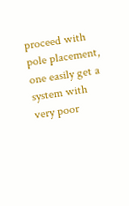proceed with pole placement, one easily get a system with very poor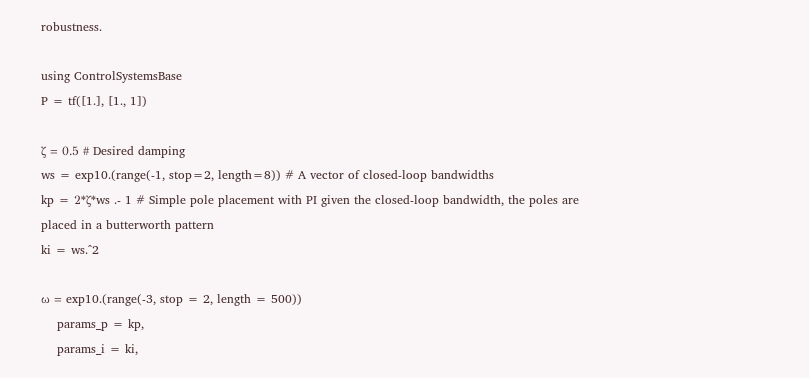robustness.

using ControlSystemsBase
P = tf([1.], [1., 1])

ζ = 0.5 # Desired damping
ws = exp10.(range(-1, stop=2, length=8)) # A vector of closed-loop bandwidths
kp = 2*ζ*ws .- 1 # Simple pole placement with PI given the closed-loop bandwidth, the poles are placed in a butterworth pattern
ki = ws.^2

ω = exp10.(range(-3, stop = 2, length = 500))
    params_p = kp,
    params_i = ki,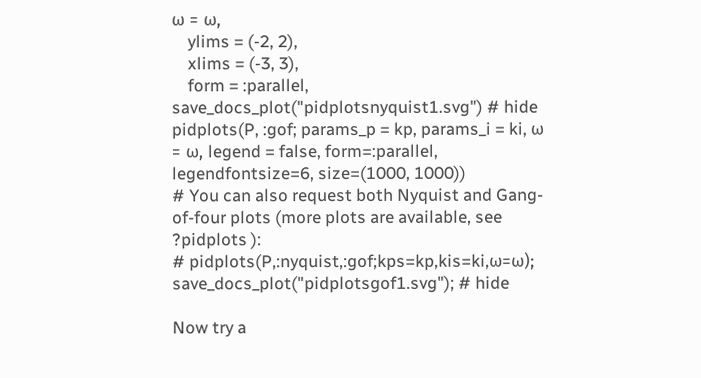ω = ω,
    ylims = (-2, 2),
    xlims = (-3, 3),
    form = :parallel,
save_docs_plot("pidplotsnyquist1.svg") # hide
pidplots(P, :gof; params_p = kp, params_i = ki, ω = ω, legend = false, form=:parallel, legendfontsize=6, size=(1000, 1000))
# You can also request both Nyquist and Gang-of-four plots (more plots are available, see ?pidplots ):
# pidplots(P,:nyquist,:gof;kps=kp,kis=ki,ω=ω);
save_docs_plot("pidplotsgof1.svg"); # hide

Now try a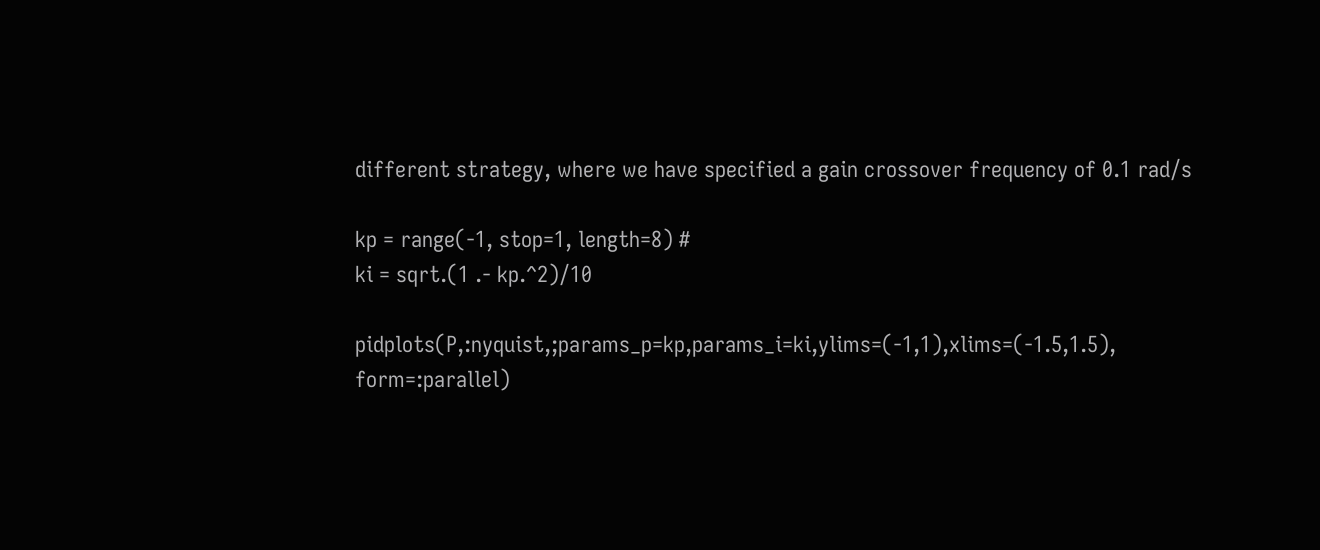different strategy, where we have specified a gain crossover frequency of 0.1 rad/s

kp = range(-1, stop=1, length=8) #
ki = sqrt.(1 .- kp.^2)/10

pidplots(P,:nyquist,;params_p=kp,params_i=ki,ylims=(-1,1),xlims=(-1.5,1.5), form=:parallel)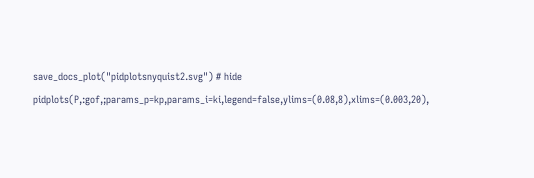save_docs_plot("pidplotsnyquist2.svg") # hide
pidplots(P,:gof,;params_p=kp,params_i=ki,legend=false,ylims=(0.08,8),xlims=(0.003,20),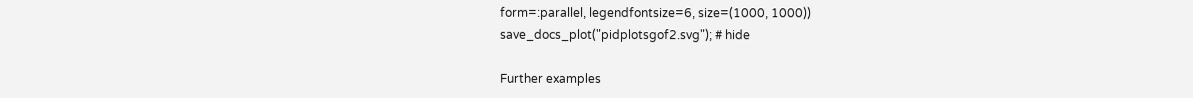form=:parallel, legendfontsize=6, size=(1000, 1000))
save_docs_plot("pidplotsgof2.svg"); # hide

Further examples